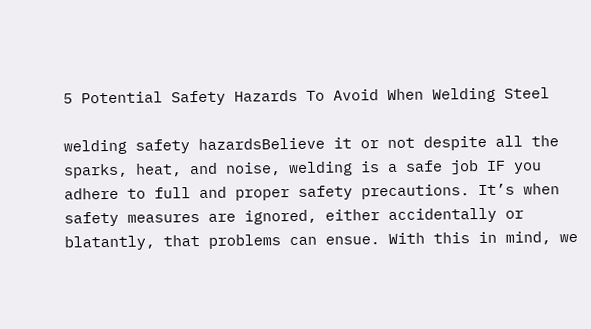5 Potential Safety Hazards To Avoid When Welding Steel

welding safety hazardsBelieve it or not despite all the sparks, heat, and noise, welding is a safe job IF you adhere to full and proper safety precautions. It’s when safety measures are ignored, either accidentally or blatantly, that problems can ensue. With this in mind, we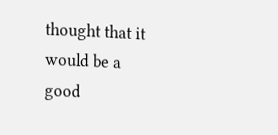thought that it would be a good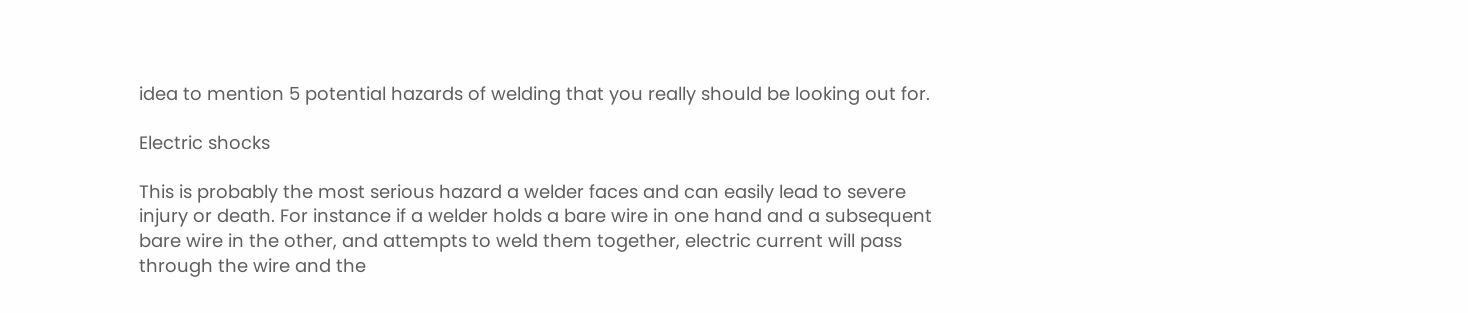idea to mention 5 potential hazards of welding that you really should be looking out for.

Electric shocks

This is probably the most serious hazard a welder faces and can easily lead to severe injury or death. For instance if a welder holds a bare wire in one hand and a subsequent bare wire in the other, and attempts to weld them together, electric current will pass through the wire and the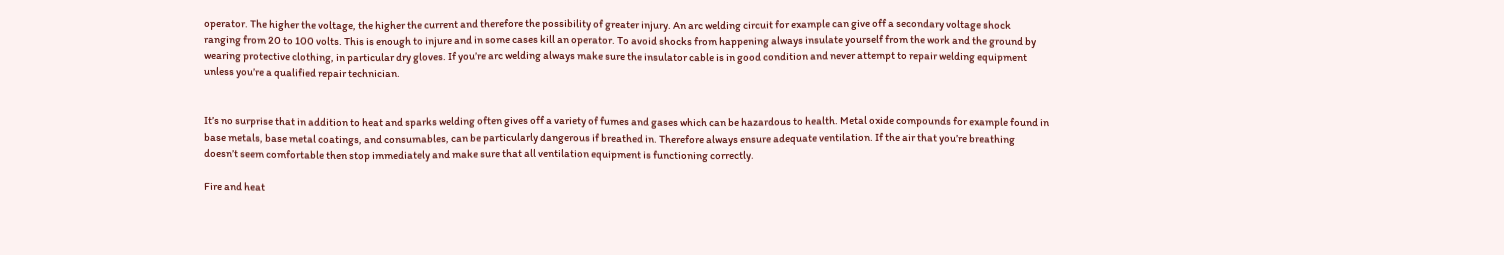operator. The higher the voltage, the higher the current and therefore the possibility of greater injury. An arc welding circuit for example can give off a secondary voltage shock ranging from 20 to 100 volts. This is enough to injure and in some cases kill an operator. To avoid shocks from happening always insulate yourself from the work and the ground by wearing protective clothing, in particular dry gloves. If you’re arc welding always make sure the insulator cable is in good condition and never attempt to repair welding equipment unless you’re a qualified repair technician.


It’s no surprise that in addition to heat and sparks welding often gives off a variety of fumes and gases which can be hazardous to health. Metal oxide compounds for example found in base metals, base metal coatings, and consumables, can be particularly dangerous if breathed in. Therefore always ensure adequate ventilation. If the air that you’re breathing doesn’t seem comfortable then stop immediately and make sure that all ventilation equipment is functioning correctly.

Fire and heat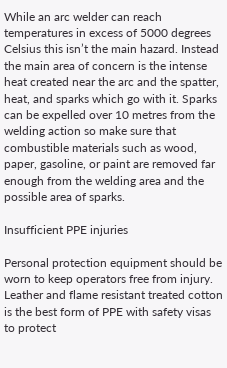While an arc welder can reach temperatures in excess of 5000 degrees Celsius this isn’t the main hazard. Instead the main area of concern is the intense heat created near the arc and the spatter, heat, and sparks which go with it. Sparks can be expelled over 10 metres from the welding action so make sure that combustible materials such as wood, paper, gasoline, or paint are removed far enough from the welding area and the possible area of sparks.

Insufficient PPE injuries

Personal protection equipment should be worn to keep operators free from injury. Leather and flame resistant treated cotton is the best form of PPE with safety visas to protect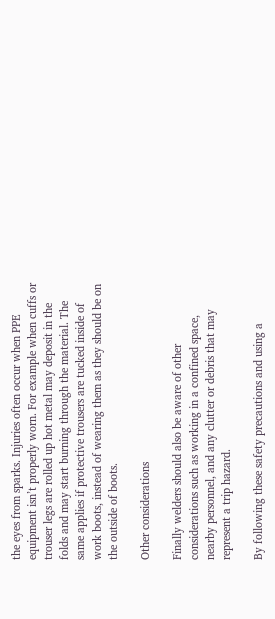the eyes from sparks. Injuries often occur when PPE equipment isn’t properly worn. For example when cuffs or trouser legs are rolled up hot metal may deposit in the folds and may start burning through the material. The same applies if protective trousers are tucked inside of work boots, instead of wearing them as they should be on the outside of boots.

Other considerations

Finally welders should also be aware of other considerations such as working in a confined space, nearby personnel, and any clutter or debris that may represent a trip hazard.

By following these safety precautions and using a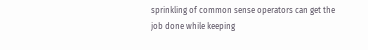sprinkling of common sense operators can get the job done while keeping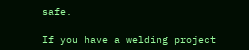safe.

If you have a welding project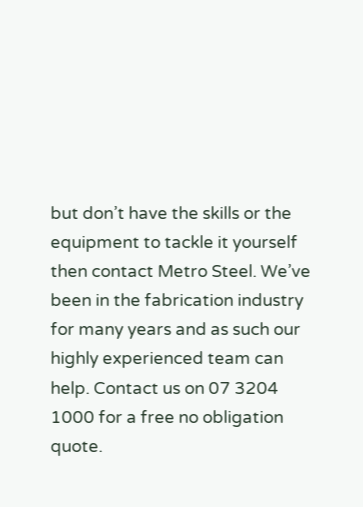but don’t have the skills or the equipment to tackle it yourself then contact Metro Steel. We’ve been in the fabrication industry for many years and as such our highly experienced team can help. Contact us on 07 3204 1000 for a free no obligation quote.